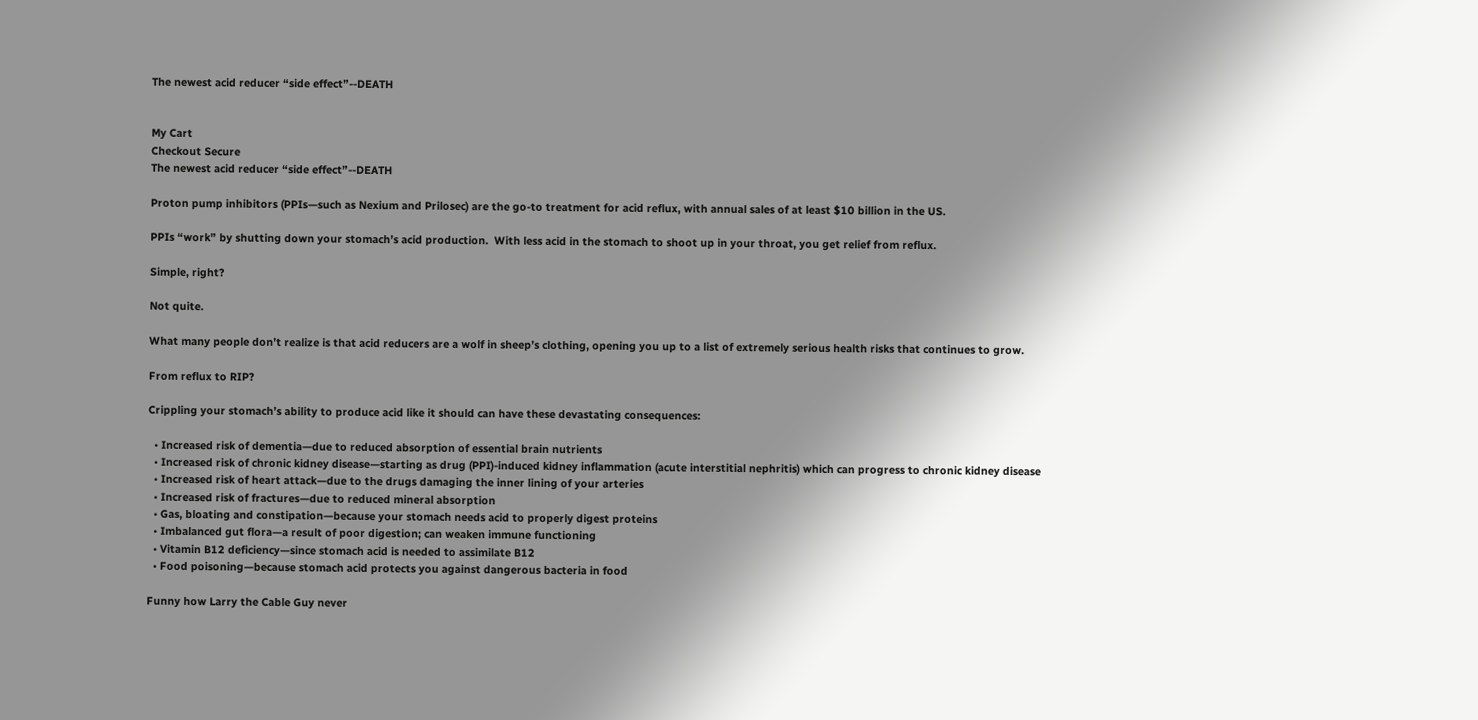The newest acid reducer “side effect”--DEATH


My Cart
Checkout Secure
The newest acid reducer “side effect”--DEATH

Proton pump inhibitors (PPIs—such as Nexium and Prilosec) are the go-to treatment for acid reflux, with annual sales of at least $10 billion in the US.

PPIs “work” by shutting down your stomach’s acid production.  With less acid in the stomach to shoot up in your throat, you get relief from reflux.

Simple, right?

Not quite.

What many people don’t realize is that acid reducers are a wolf in sheep’s clothing, opening you up to a list of extremely serious health risks that continues to grow.

From reflux to RIP?

Crippling your stomach’s ability to produce acid like it should can have these devastating consequences:

  • Increased risk of dementia—due to reduced absorption of essential brain nutrients
  • Increased risk of chronic kidney disease—starting as drug (PPI)-induced kidney inflammation (acute interstitial nephritis) which can progress to chronic kidney disease
  • Increased risk of heart attack—due to the drugs damaging the inner lining of your arteries
  • Increased risk of fractures—due to reduced mineral absorption
  • Gas, bloating and constipation—because your stomach needs acid to properly digest proteins
  • Imbalanced gut flora—a result of poor digestion; can weaken immune functioning
  • Vitamin B12 deficiency—since stomach acid is needed to assimilate B12
  • Food poisoning—because stomach acid protects you against dangerous bacteria in food

Funny how Larry the Cable Guy never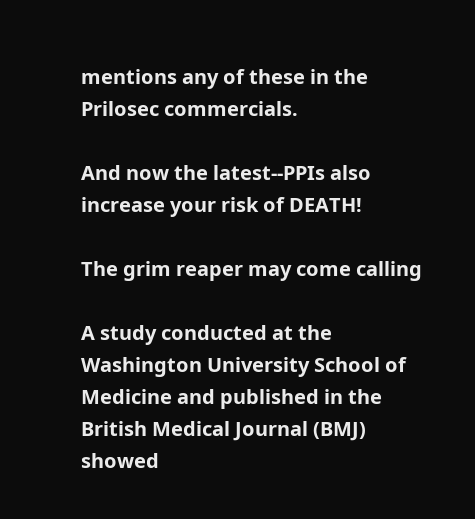mentions any of these in the Prilosec commercials.

And now the latest--PPIs also increase your risk of DEATH!

The grim reaper may come calling

A study conducted at the Washington University School of Medicine and published in the British Medical Journal (BMJ) showed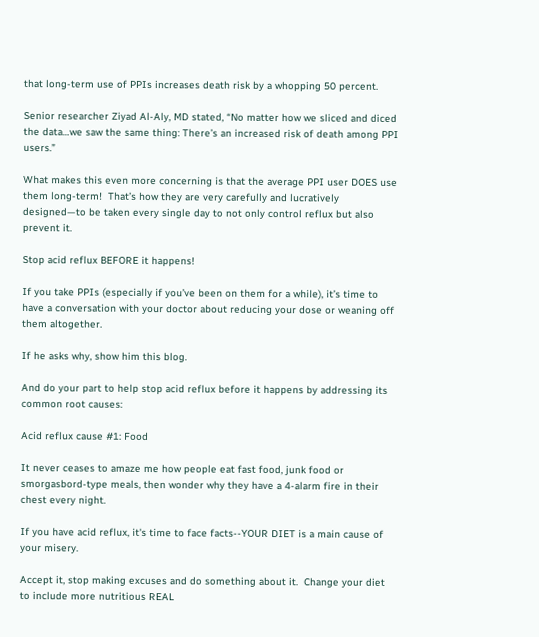that long-term use of PPIs increases death risk by a whopping 50 percent.

Senior researcher Ziyad Al-Aly, MD stated, “No matter how we sliced and diced the data…we saw the same thing: There’s an increased risk of death among PPI users.”

What makes this even more concerning is that the average PPI user DOES use them long-term!  That’s how they are very carefully and lucratively designed—to be taken every single day to not only control reflux but also prevent it.

Stop acid reflux BEFORE it happens!

If you take PPIs (especially if you’ve been on them for a while), it’s time to have a conversation with your doctor about reducing your dose or weaning off them altogether.

If he asks why, show him this blog.

And do your part to help stop acid reflux before it happens by addressing its common root causes:

Acid reflux cause #1: Food

It never ceases to amaze me how people eat fast food, junk food or smorgasbord-type meals, then wonder why they have a 4-alarm fire in their chest every night.

If you have acid reflux, it's time to face facts--YOUR DIET is a main cause of your misery.

Accept it, stop making excuses and do something about it.  Change your diet to include more nutritious REAL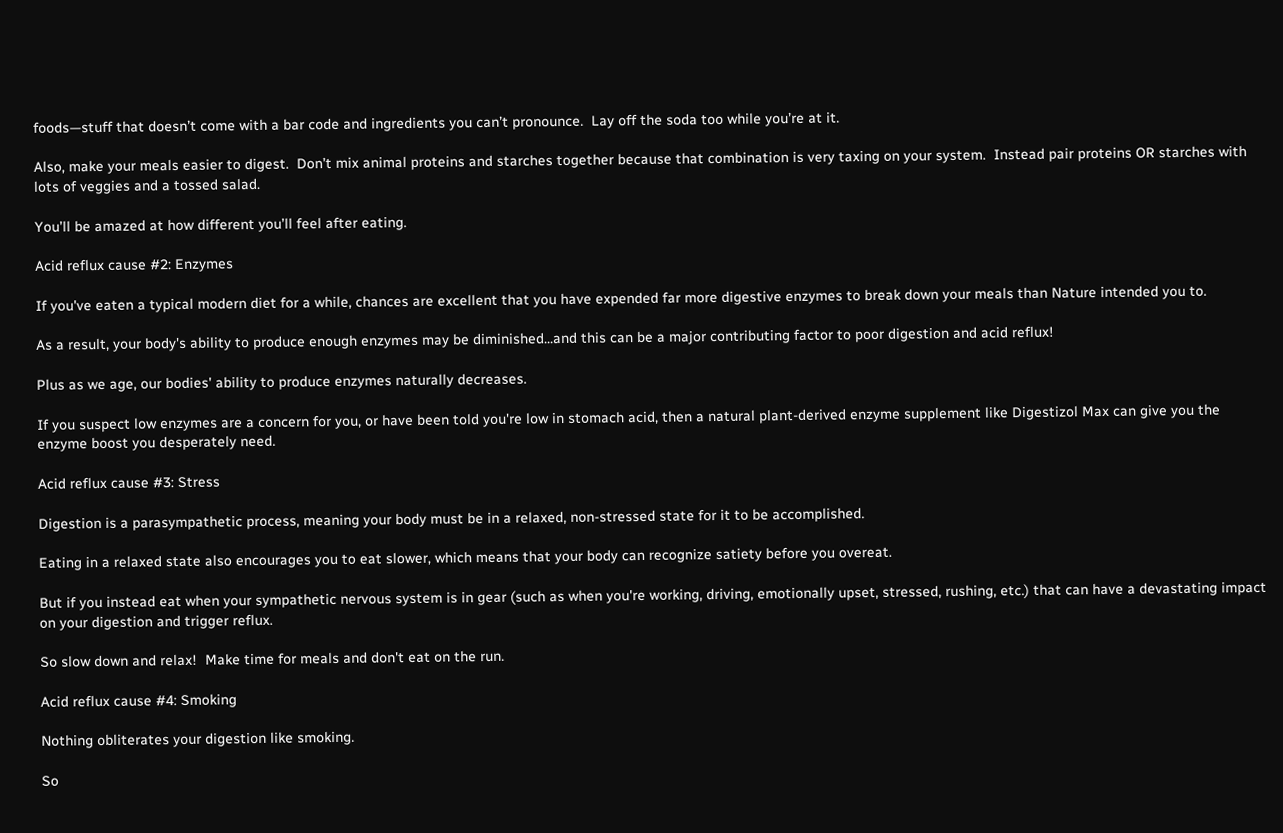foods—stuff that doesn’t come with a bar code and ingredients you can’t pronounce.  Lay off the soda too while you’re at it.

Also, make your meals easier to digest.  Don’t mix animal proteins and starches together because that combination is very taxing on your system.  Instead pair proteins OR starches with lots of veggies and a tossed salad.

You’ll be amazed at how different you’ll feel after eating.

Acid reflux cause #2: Enzymes

If you've eaten a typical modern diet for a while, chances are excellent that you have expended far more digestive enzymes to break down your meals than Nature intended you to.

As a result, your body's ability to produce enough enzymes may be diminished...and this can be a major contributing factor to poor digestion and acid reflux!

Plus as we age, our bodies' ability to produce enzymes naturally decreases.

If you suspect low enzymes are a concern for you, or have been told you're low in stomach acid, then a natural plant-derived enzyme supplement like Digestizol Max can give you the enzyme boost you desperately need.

Acid reflux cause #3: Stress

Digestion is a parasympathetic process, meaning your body must be in a relaxed, non-stressed state for it to be accomplished.

Eating in a relaxed state also encourages you to eat slower, which means that your body can recognize satiety before you overeat.

But if you instead eat when your sympathetic nervous system is in gear (such as when you're working, driving, emotionally upset, stressed, rushing, etc.) that can have a devastating impact on your digestion and trigger reflux.

So slow down and relax!  Make time for meals and don't eat on the run.

Acid reflux cause #4: Smoking

Nothing obliterates your digestion like smoking.

So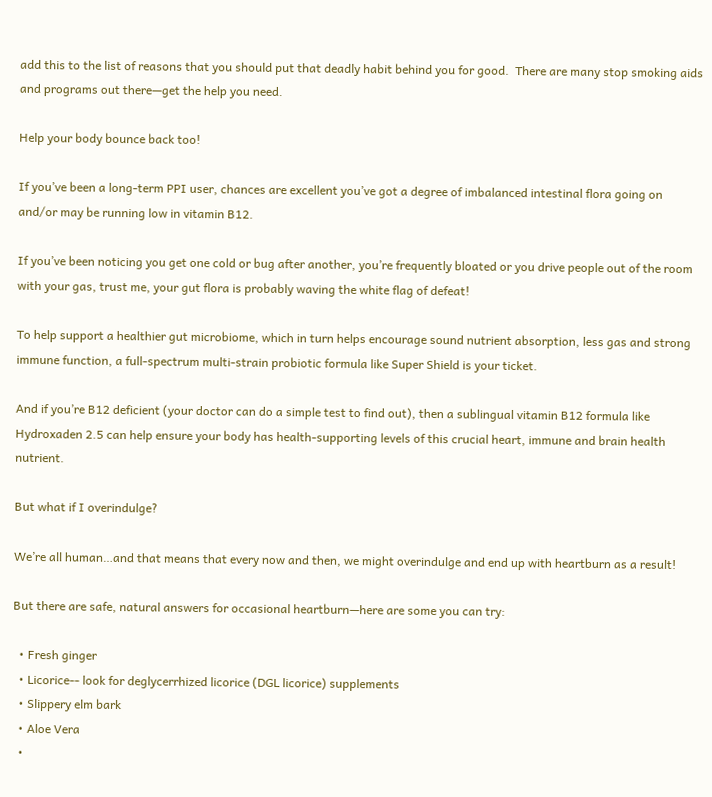add this to the list of reasons that you should put that deadly habit behind you for good.  There are many stop smoking aids and programs out there—get the help you need.

Help your body bounce back too!

If you’ve been a long-term PPI user, chances are excellent you’ve got a degree of imbalanced intestinal flora going on and/or may be running low in vitamin B12.

If you’ve been noticing you get one cold or bug after another, you’re frequently bloated or you drive people out of the room with your gas, trust me, your gut flora is probably waving the white flag of defeat!

To help support a healthier gut microbiome, which in turn helps encourage sound nutrient absorption, less gas and strong immune function, a full-spectrum multi-strain probiotic formula like Super Shield is your ticket.

And if you’re B12 deficient (your doctor can do a simple test to find out), then a sublingual vitamin B12 formula like Hydroxaden 2.5 can help ensure your body has health-supporting levels of this crucial heart, immune and brain health nutrient.

But what if I overindulge?

We’re all human…and that means that every now and then, we might overindulge and end up with heartburn as a result!

But there are safe, natural answers for occasional heartburn—here are some you can try:

  • Fresh ginger
  • Licorice-- look for deglycerrhized licorice (DGL licorice) supplements
  • Slippery elm bark
  • Aloe Vera
  •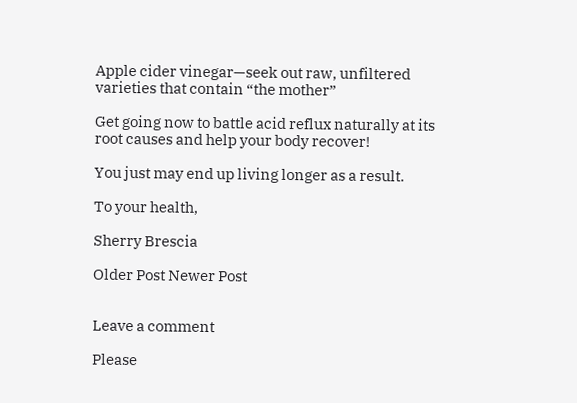Apple cider vinegar—seek out raw, unfiltered varieties that contain “the mother”

Get going now to battle acid reflux naturally at its root causes and help your body recover!

You just may end up living longer as a result.

To your health,

Sherry Brescia

Older Post Newer Post


Leave a comment

Please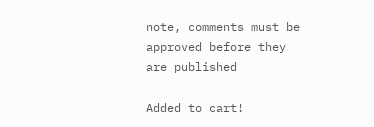note, comments must be approved before they are published

Added to cart!